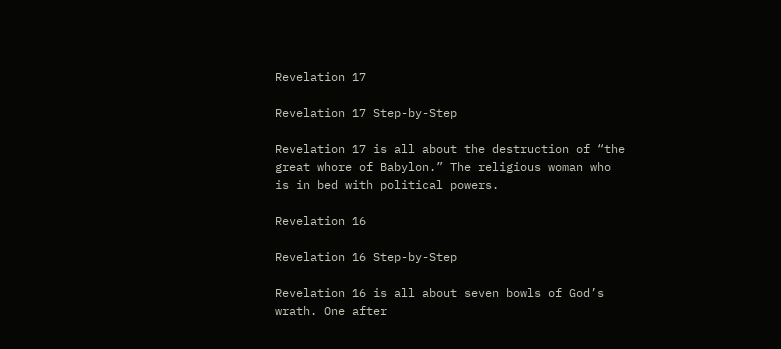Revelation 17

Revelation 17 Step-by-Step

Revelation 17 is all about the destruction of “the great whore of Babylon.” The religious woman who is in bed with political powers.

Revelation 16

Revelation 16 Step-by-Step

Revelation 16 is all about seven bowls of God’s wrath. One after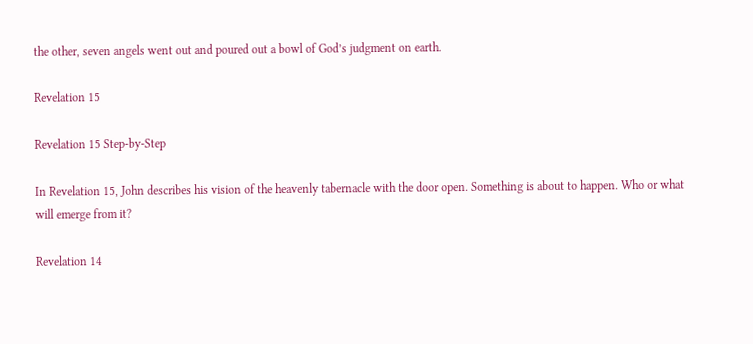the other, seven angels went out and poured out a bowl of God’s judgment on earth.

Revelation 15

Revelation 15 Step-by-Step

In Revelation 15, John describes his vision of the heavenly tabernacle with the door open. Something is about to happen. Who or what will emerge from it?

Revelation 14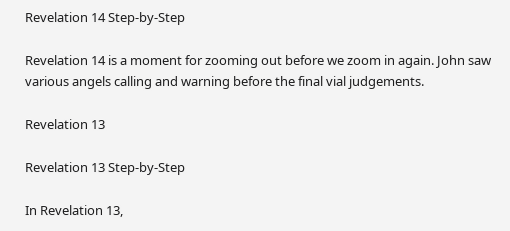Revelation 14 Step-by-Step

Revelation 14 is a moment for zooming out before we zoom in again. John saw various angels calling and warning before the final vial judgements.

Revelation 13

Revelation 13 Step-by-Step

In Revelation 13,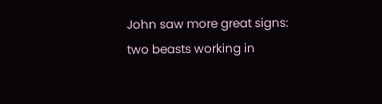John saw more great signs: two beasts working in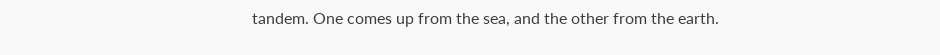tandem. One comes up from the sea, and the other from the earth.